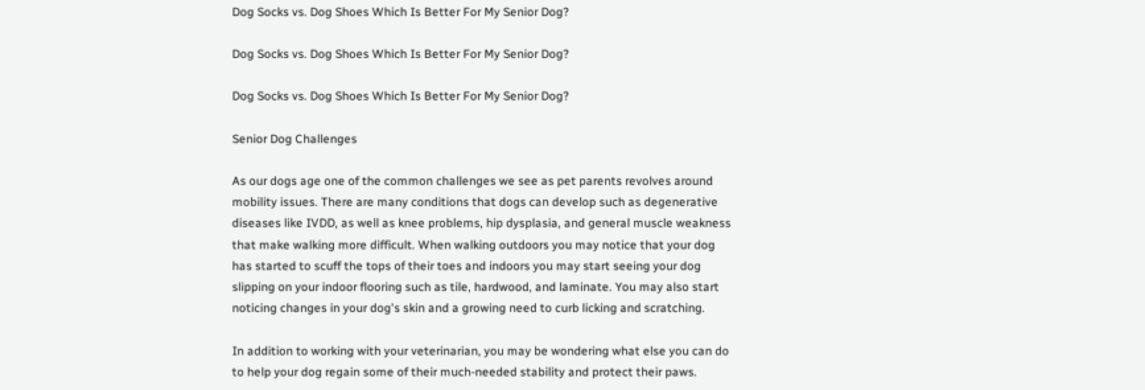Dog Socks vs. Dog Shoes Which Is Better For My Senior Dog?

Dog Socks vs. Dog Shoes Which Is Better For My Senior Dog?

Dog Socks vs. Dog Shoes Which Is Better For My Senior Dog?

Senior Dog Challenges

As our dogs age one of the common challenges we see as pet parents revolves around mobility issues. There are many conditions that dogs can develop such as degenerative diseases like IVDD, as well as knee problems, hip dysplasia, and general muscle weakness that make walking more difficult. When walking outdoors you may notice that your dog has started to scuff the tops of their toes and indoors you may start seeing your dog slipping on your indoor flooring such as tile, hardwood, and laminate. You may also start noticing changes in your dog's skin and a growing need to curb licking and scratching.

In addition to working with your veterinarian, you may be wondering what else you can do to help your dog regain some of their much-needed stability and protect their paws.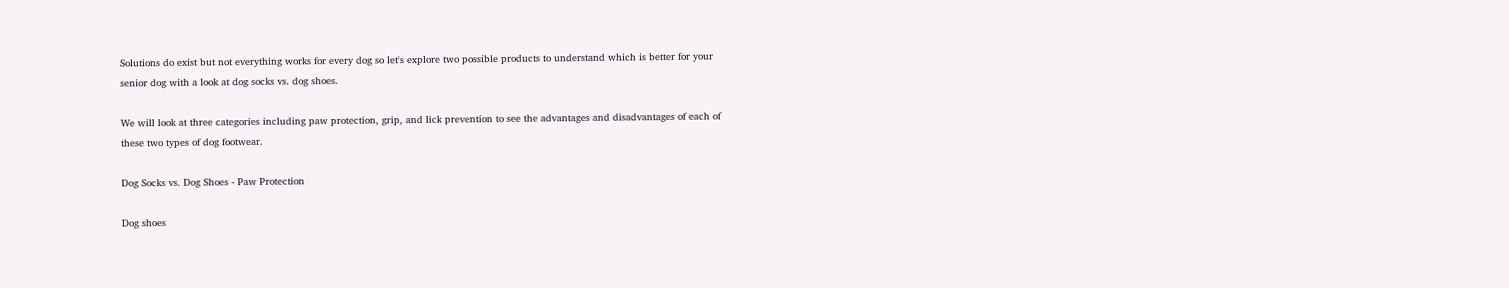Solutions do exist but not everything works for every dog so let's explore two possible products to understand which is better for your senior dog with a look at dog socks vs. dog shoes.

We will look at three categories including paw protection, grip, and lick prevention to see the advantages and disadvantages of each of these two types of dog footwear.

Dog Socks vs. Dog Shoes - Paw Protection

Dog shoes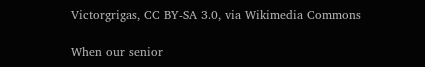Victorgrigas, CC BY-SA 3.0, via Wikimedia Commons

When our senior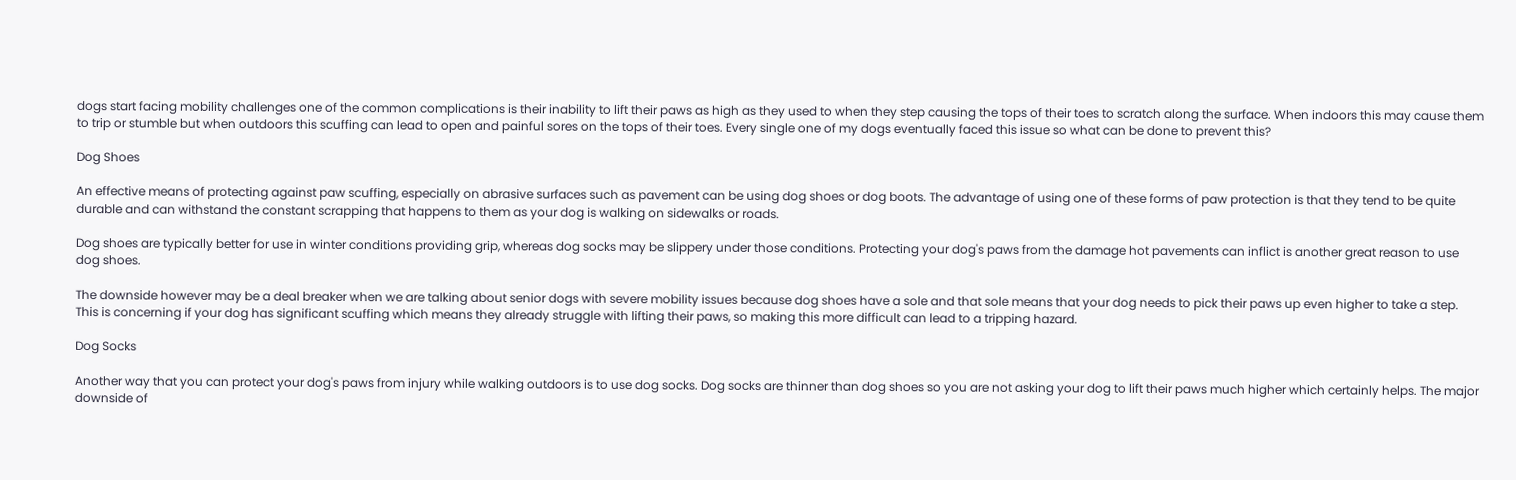dogs start facing mobility challenges one of the common complications is their inability to lift their paws as high as they used to when they step causing the tops of their toes to scratch along the surface. When indoors this may cause them to trip or stumble but when outdoors this scuffing can lead to open and painful sores on the tops of their toes. Every single one of my dogs eventually faced this issue so what can be done to prevent this?

Dog Shoes

An effective means of protecting against paw scuffing, especially on abrasive surfaces such as pavement can be using dog shoes or dog boots. The advantage of using one of these forms of paw protection is that they tend to be quite durable and can withstand the constant scrapping that happens to them as your dog is walking on sidewalks or roads.

Dog shoes are typically better for use in winter conditions providing grip, whereas dog socks may be slippery under those conditions. Protecting your dog's paws from the damage hot pavements can inflict is another great reason to use dog shoes.

The downside however may be a deal breaker when we are talking about senior dogs with severe mobility issues because dog shoes have a sole and that sole means that your dog needs to pick their paws up even higher to take a step. This is concerning if your dog has significant scuffing which means they already struggle with lifting their paws, so making this more difficult can lead to a tripping hazard.

Dog Socks

Another way that you can protect your dog's paws from injury while walking outdoors is to use dog socks. Dog socks are thinner than dog shoes so you are not asking your dog to lift their paws much higher which certainly helps. The major downside of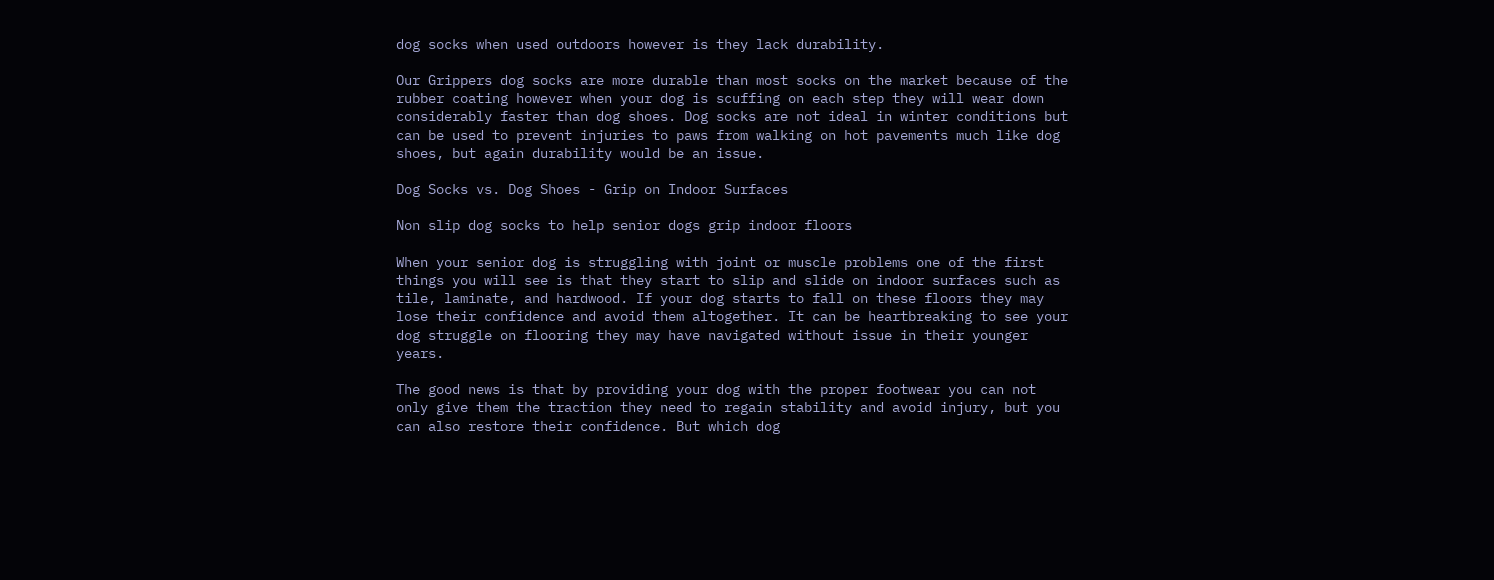dog socks when used outdoors however is they lack durability.

Our Grippers dog socks are more durable than most socks on the market because of the rubber coating however when your dog is scuffing on each step they will wear down considerably faster than dog shoes. Dog socks are not ideal in winter conditions but can be used to prevent injuries to paws from walking on hot pavements much like dog shoes, but again durability would be an issue.

Dog Socks vs. Dog Shoes - Grip on Indoor Surfaces

Non slip dog socks to help senior dogs grip indoor floors

When your senior dog is struggling with joint or muscle problems one of the first things you will see is that they start to slip and slide on indoor surfaces such as tile, laminate, and hardwood. If your dog starts to fall on these floors they may lose their confidence and avoid them altogether. It can be heartbreaking to see your dog struggle on flooring they may have navigated without issue in their younger years.

The good news is that by providing your dog with the proper footwear you can not only give them the traction they need to regain stability and avoid injury, but you can also restore their confidence. But which dog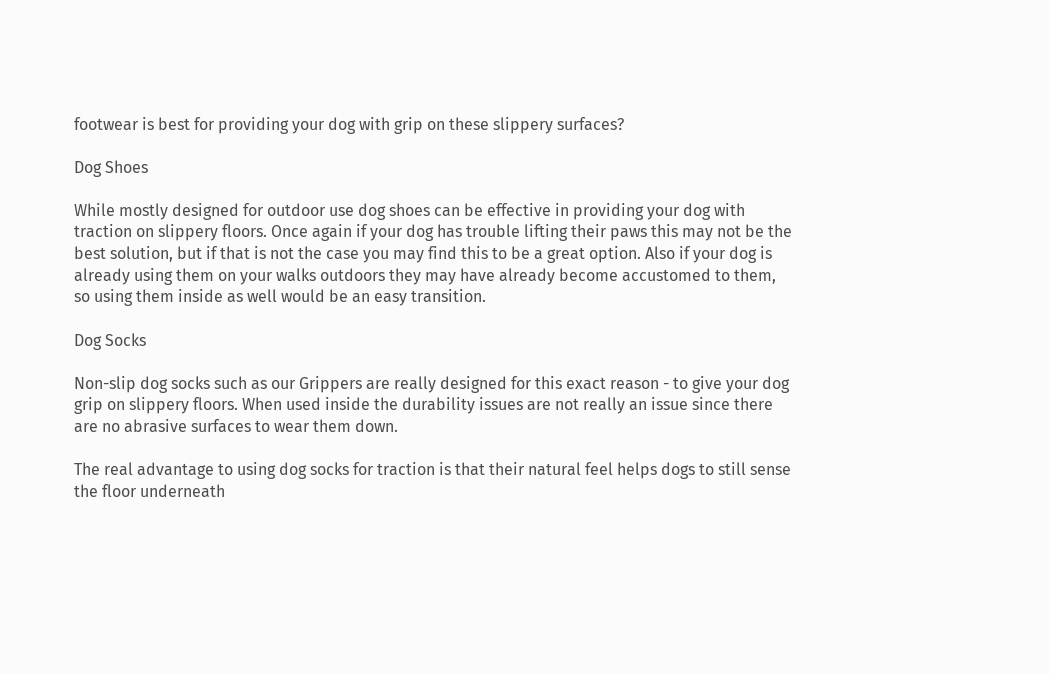footwear is best for providing your dog with grip on these slippery surfaces?

Dog Shoes

While mostly designed for outdoor use dog shoes can be effective in providing your dog with traction on slippery floors. Once again if your dog has trouble lifting their paws this may not be the best solution, but if that is not the case you may find this to be a great option. Also if your dog is already using them on your walks outdoors they may have already become accustomed to them, so using them inside as well would be an easy transition.

Dog Socks

Non-slip dog socks such as our Grippers are really designed for this exact reason - to give your dog grip on slippery floors. When used inside the durability issues are not really an issue since there are no abrasive surfaces to wear them down.

The real advantage to using dog socks for traction is that their natural feel helps dogs to still sense the floor underneath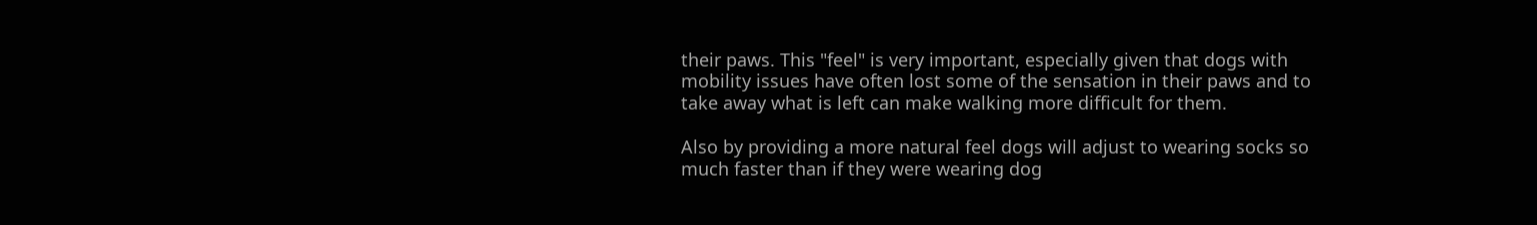their paws. This "feel" is very important, especially given that dogs with mobility issues have often lost some of the sensation in their paws and to take away what is left can make walking more difficult for them.

Also by providing a more natural feel dogs will adjust to wearing socks so much faster than if they were wearing dog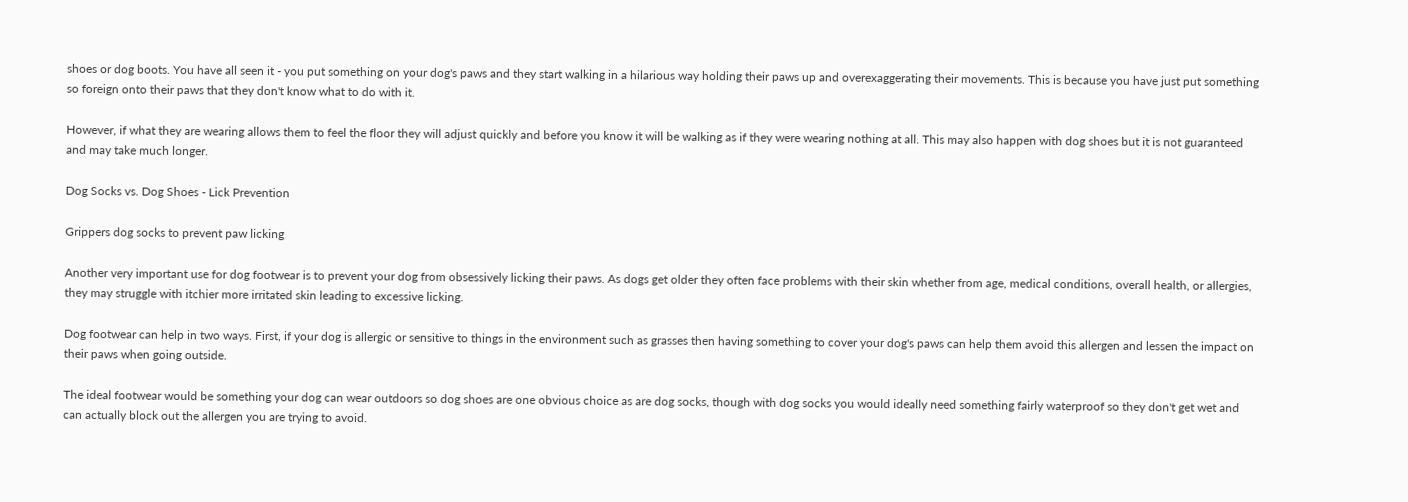shoes or dog boots. You have all seen it - you put something on your dog's paws and they start walking in a hilarious way holding their paws up and overexaggerating their movements. This is because you have just put something so foreign onto their paws that they don't know what to do with it.

However, if what they are wearing allows them to feel the floor they will adjust quickly and before you know it will be walking as if they were wearing nothing at all. This may also happen with dog shoes but it is not guaranteed and may take much longer.

Dog Socks vs. Dog Shoes - Lick Prevention

Grippers dog socks to prevent paw licking

Another very important use for dog footwear is to prevent your dog from obsessively licking their paws. As dogs get older they often face problems with their skin whether from age, medical conditions, overall health, or allergies, they may struggle with itchier more irritated skin leading to excessive licking.

Dog footwear can help in two ways. First, if your dog is allergic or sensitive to things in the environment such as grasses then having something to cover your dog's paws can help them avoid this allergen and lessen the impact on their paws when going outside.

The ideal footwear would be something your dog can wear outdoors so dog shoes are one obvious choice as are dog socks, though with dog socks you would ideally need something fairly waterproof so they don't get wet and can actually block out the allergen you are trying to avoid.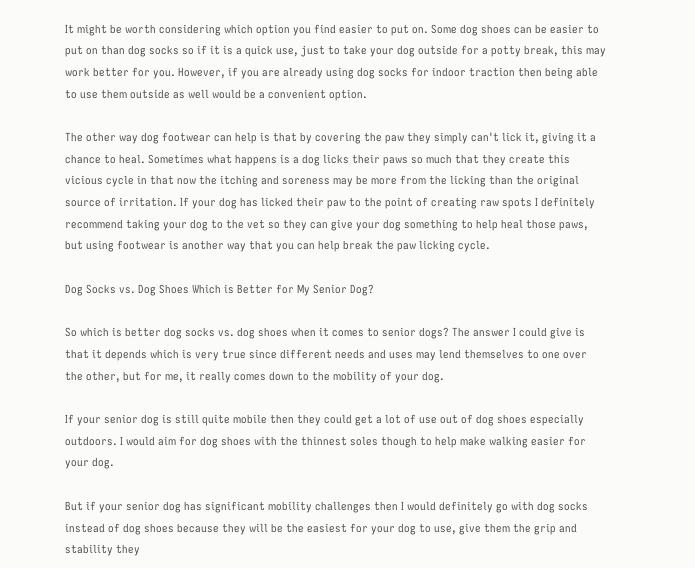It might be worth considering which option you find easier to put on. Some dog shoes can be easier to put on than dog socks so if it is a quick use, just to take your dog outside for a potty break, this may work better for you. However, if you are already using dog socks for indoor traction then being able to use them outside as well would be a convenient option.

The other way dog footwear can help is that by covering the paw they simply can't lick it, giving it a chance to heal. Sometimes what happens is a dog licks their paws so much that they create this vicious cycle in that now the itching and soreness may be more from the licking than the original source of irritation. If your dog has licked their paw to the point of creating raw spots I definitely recommend taking your dog to the vet so they can give your dog something to help heal those paws, but using footwear is another way that you can help break the paw licking cycle.

Dog Socks vs. Dog Shoes Which is Better for My Senior Dog?

So which is better dog socks vs. dog shoes when it comes to senior dogs? The answer I could give is that it depends which is very true since different needs and uses may lend themselves to one over the other, but for me, it really comes down to the mobility of your dog.

If your senior dog is still quite mobile then they could get a lot of use out of dog shoes especially outdoors. I would aim for dog shoes with the thinnest soles though to help make walking easier for your dog.

But if your senior dog has significant mobility challenges then I would definitely go with dog socks instead of dog shoes because they will be the easiest for your dog to use, give them the grip and stability they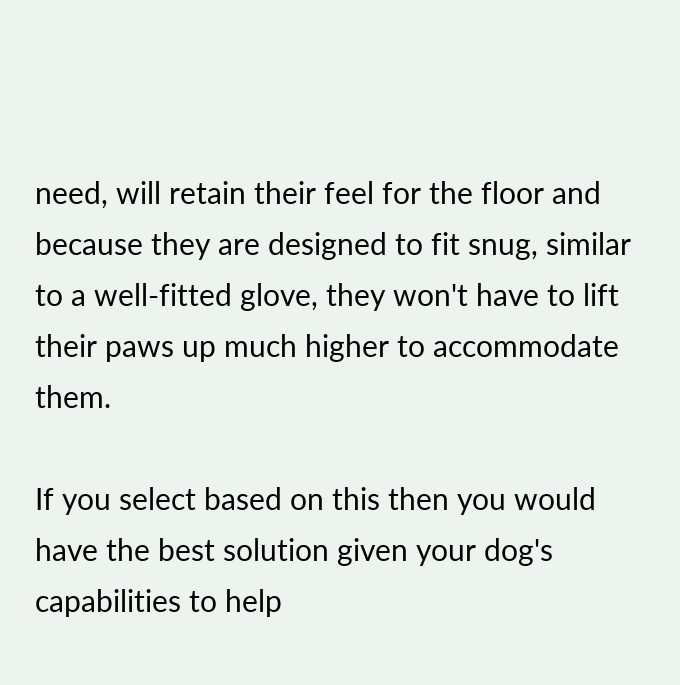need, will retain their feel for the floor and because they are designed to fit snug, similar to a well-fitted glove, they won't have to lift their paws up much higher to accommodate them.

If you select based on this then you would have the best solution given your dog's capabilities to help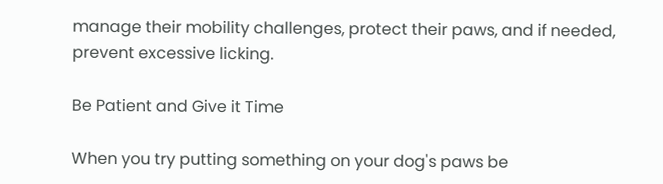manage their mobility challenges, protect their paws, and if needed, prevent excessive licking.

Be Patient and Give it Time

When you try putting something on your dog's paws be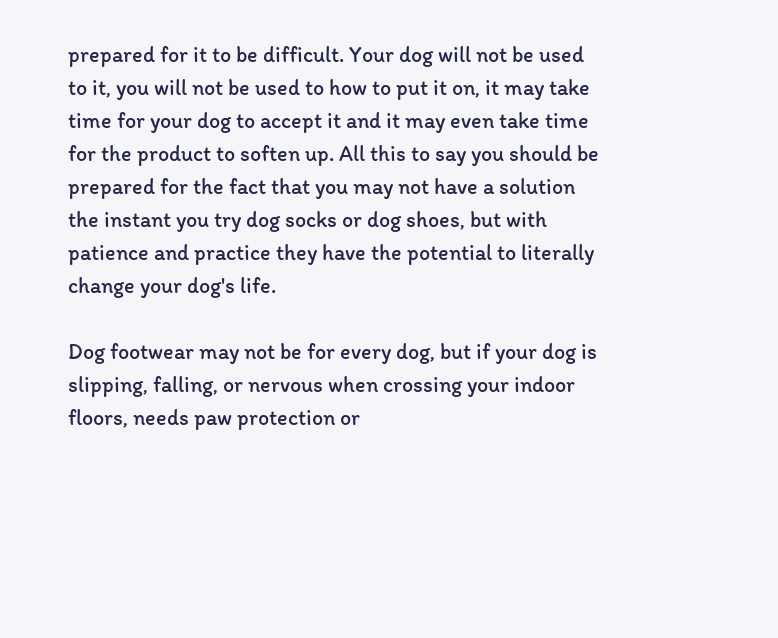prepared for it to be difficult. Your dog will not be used to it, you will not be used to how to put it on, it may take time for your dog to accept it and it may even take time for the product to soften up. All this to say you should be prepared for the fact that you may not have a solution the instant you try dog socks or dog shoes, but with patience and practice they have the potential to literally change your dog's life.

Dog footwear may not be for every dog, but if your dog is slipping, falling, or nervous when crossing your indoor floors, needs paw protection or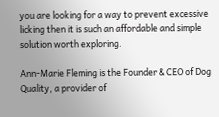you are looking for a way to prevent excessive licking then it is such an affordable and simple solution worth exploring.

Ann-Marie Fleming is the Founder & CEO of Dog Quality, a provider of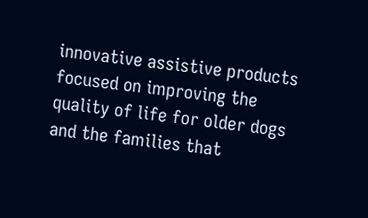innovative assistive products focused on improving the quality of life for older dogs and the families that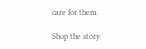care for them.

Shop the story